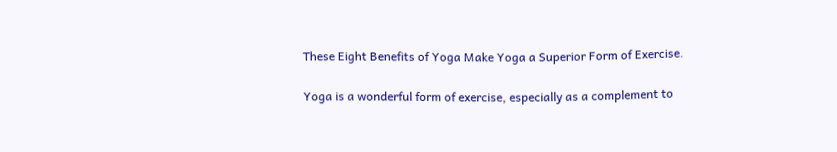These Eight Benefits of Yoga Make Yoga a Superior Form of Exercise.

Yoga is a wonderful form of exercise, especially as a complement to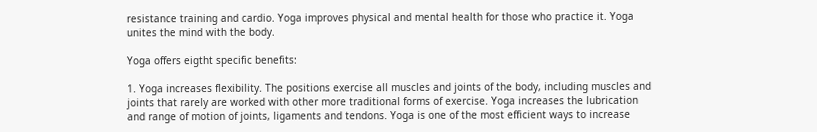resistance training and cardio. Yoga improves physical and mental health for those who practice it. Yoga unites the mind with the body.

Yoga offers eigtht specific benefits:

1. Yoga increases flexibility. The positions exercise all muscles and joints of the body, including muscles and joints that rarely are worked with other more traditional forms of exercise. Yoga increases the lubrication and range of motion of joints, ligaments and tendons. Yoga is one of the most efficient ways to increase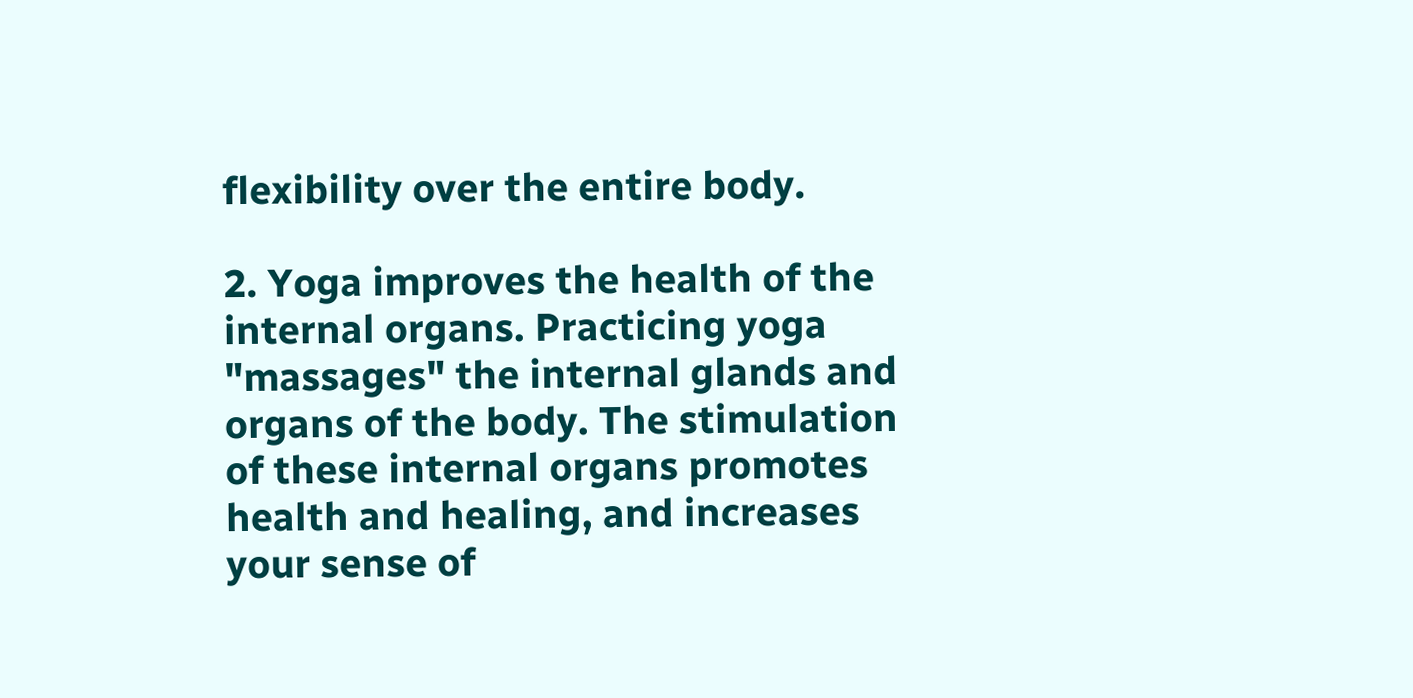flexibility over the entire body.

2. Yoga improves the health of the internal organs. Practicing yoga "massages" the internal glands and organs of the body. The stimulation of these internal organs promotes health and healing, and increases your sense of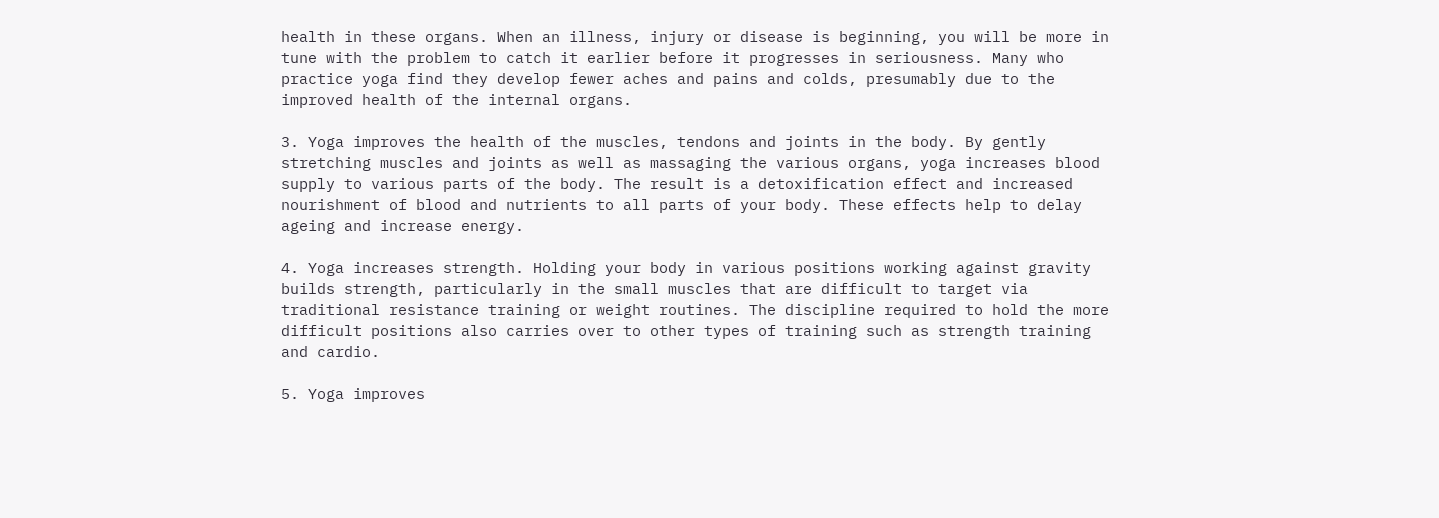health in these organs. When an illness, injury or disease is beginning, you will be more in tune with the problem to catch it earlier before it progresses in seriousness. Many who practice yoga find they develop fewer aches and pains and colds, presumably due to the improved health of the internal organs.

3. Yoga improves the health of the muscles, tendons and joints in the body. By gently stretching muscles and joints as well as massaging the various organs, yoga increases blood supply to various parts of the body. The result is a detoxification effect and increased nourishment of blood and nutrients to all parts of your body. These effects help to delay ageing and increase energy.

4. Yoga increases strength. Holding your body in various positions working against gravity builds strength, particularly in the small muscles that are difficult to target via traditional resistance training or weight routines. The discipline required to hold the more difficult positions also carries over to other types of training such as strength training and cardio.

5. Yoga improves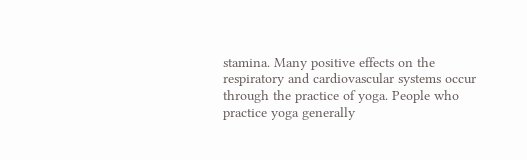stamina. Many positive effects on the respiratory and cardiovascular systems occur through the practice of yoga. People who practice yoga generally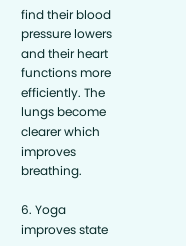find their blood pressure lowers and their heart functions more efficiently. The lungs become clearer which improves breathing.

6. Yoga improves state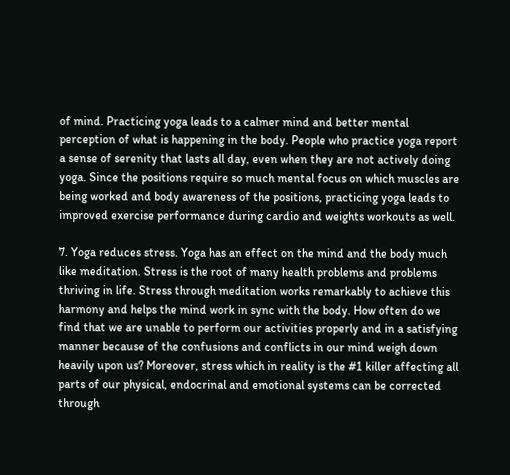of mind. Practicing yoga leads to a calmer mind and better mental perception of what is happening in the body. People who practice yoga report a sense of serenity that lasts all day, even when they are not actively doing yoga. Since the positions require so much mental focus on which muscles are being worked and body awareness of the positions, practicing yoga leads to improved exercise performance during cardio and weights workouts as well.

7. Yoga reduces stress. Yoga has an effect on the mind and the body much like meditation. Stress is the root of many health problems and problems thriving in life. Stress through meditation works remarkably to achieve this harmony and helps the mind work in sync with the body. How often do we find that we are unable to perform our activities properly and in a satisfying manner because of the confusions and conflicts in our mind weigh down heavily upon us? Moreover, stress which in reality is the #1 killer affecting all parts of our physical, endocrinal and emotional systems can be corrected through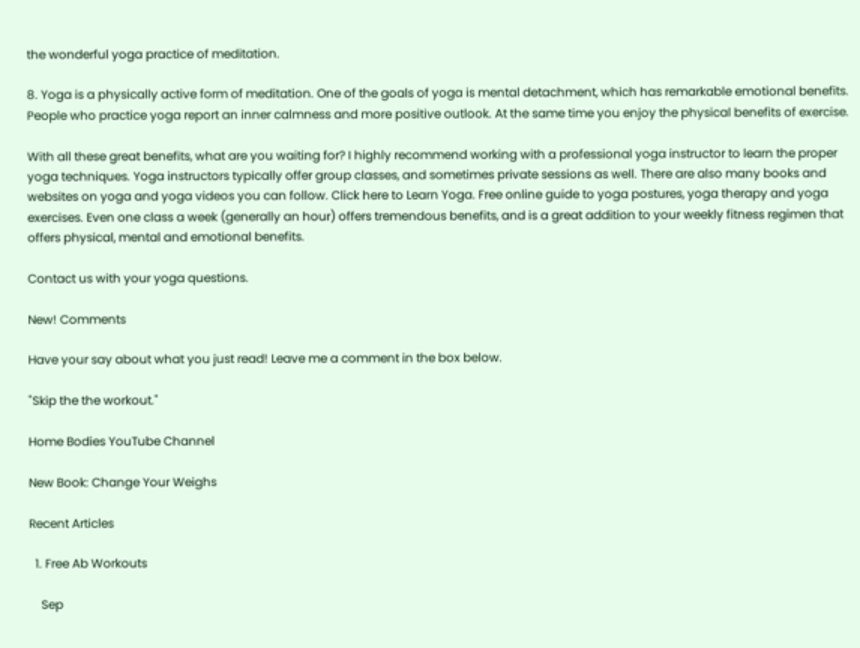the wonderful yoga practice of meditation.

8. Yoga is a physically active form of meditation. One of the goals of yoga is mental detachment, which has remarkable emotional benefits. People who practice yoga report an inner calmness and more positive outlook. At the same time you enjoy the physical benefits of exercise.

With all these great benefits, what are you waiting for? I highly recommend working with a professional yoga instructor to learn the proper yoga techniques. Yoga instructors typically offer group classes, and sometimes private sessions as well. There are also many books and websites on yoga and yoga videos you can follow. Click here to Learn Yoga. Free online guide to yoga postures, yoga therapy and yoga exercises. Even one class a week (generally an hour) offers tremendous benefits, and is a great addition to your weekly fitness regimen that offers physical, mental and emotional benefits.

Contact us with your yoga questions.

New! Comments

Have your say about what you just read! Leave me a comment in the box below.

"Skip the the workout."

Home Bodies YouTube Channel

New Book: Change Your Weighs

Recent Articles

  1. Free Ab Workouts

    Sep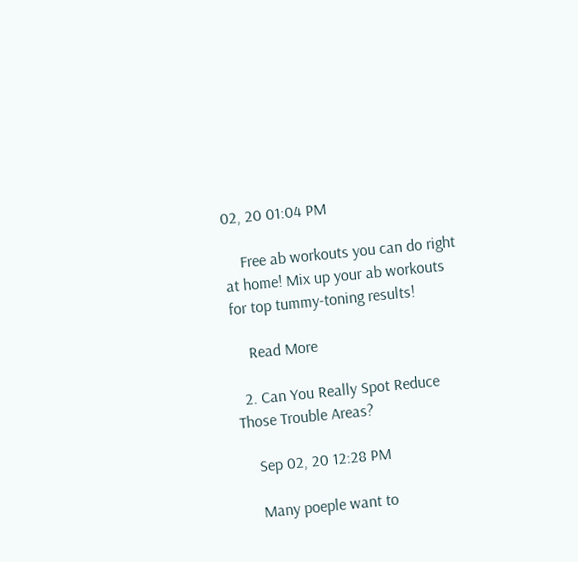02, 20 01:04 PM

    Free ab workouts you can do right at home! Mix up your ab workouts for top tummy-toning results!

    Read More

  2. Can You Really Spot Reduce Those Trouble Areas?

    Sep 02, 20 12:28 PM

    Many poeple want to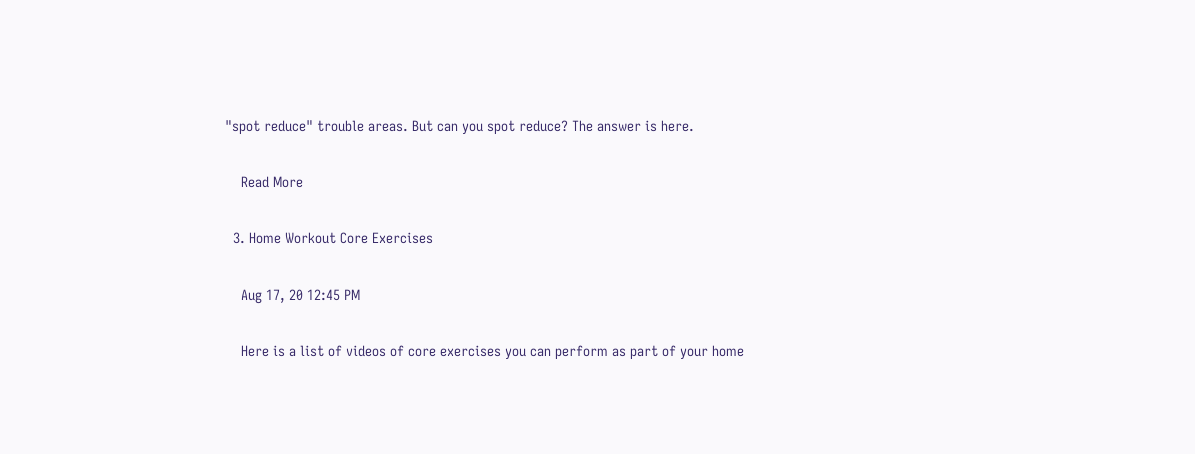"spot reduce" trouble areas. But can you spot reduce? The answer is here.

    Read More

  3. Home Workout Core Exercises

    Aug 17, 20 12:45 PM

    Here is a list of videos of core exercises you can perform as part of your home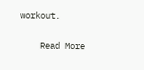workout.

    Read More